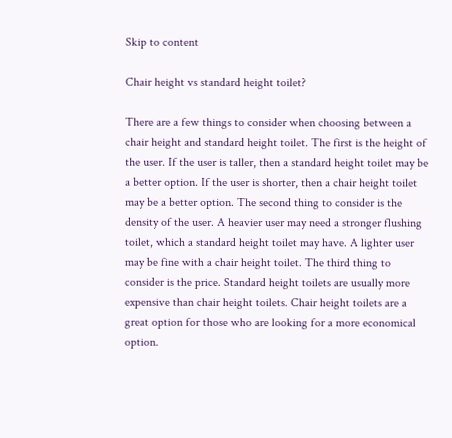Skip to content

Chair height vs standard height toilet?

There are a few things to consider when choosing between a chair height and standard height toilet. The first is the height of the user. If the user is taller, then a standard height toilet may be a better option. If the user is shorter, then a chair height toilet may be a better option. The second thing to consider is the density of the user. A heavier user may need a stronger flushing toilet, which a standard height toilet may have. A lighter user may be fine with a chair height toilet. The third thing to consider is the price. Standard height toilets are usually more expensive than chair height toilets. Chair height toilets are a great option for those who are looking for a more economical option.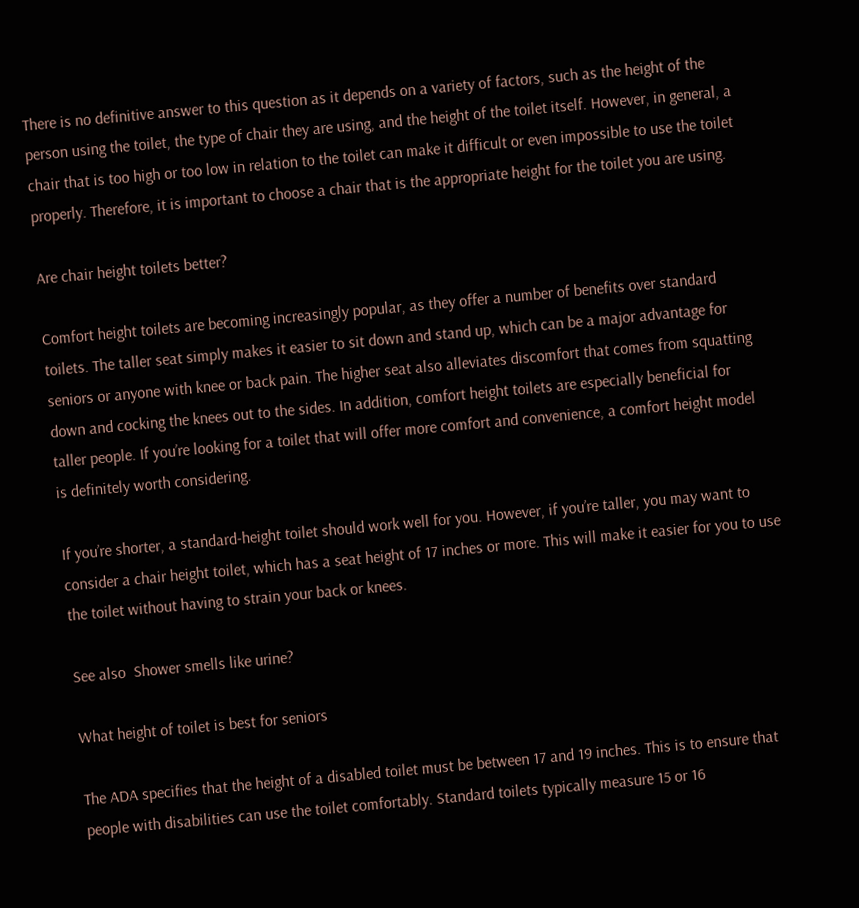There is no definitive answer to this question as it depends on a variety of factors, such as the height of the person using the toilet, the type of chair they are using, and the height of the toilet itself. However, in general, a chair that is too high or too low in relation to the toilet can make it difficult or even impossible to use the toilet properly. Therefore, it is important to choose a chair that is the appropriate height for the toilet you are using.

Are chair height toilets better?

Comfort height toilets are becoming increasingly popular, as they offer a number of benefits over standard toilets. The taller seat simply makes it easier to sit down and stand up, which can be a major advantage for seniors or anyone with knee or back pain. The higher seat also alleviates discomfort that comes from squatting down and cocking the knees out to the sides. In addition, comfort height toilets are especially beneficial for taller people. If you’re looking for a toilet that will offer more comfort and convenience, a comfort height model is definitely worth considering.

If you’re shorter, a standard-height toilet should work well for you. However, if you’re taller, you may want to consider a chair height toilet, which has a seat height of 17 inches or more. This will make it easier for you to use the toilet without having to strain your back or knees.

See also  Shower smells like urine?

What height of toilet is best for seniors

The ADA specifies that the height of a disabled toilet must be between 17 and 19 inches. This is to ensure that people with disabilities can use the toilet comfortably. Standard toilets typically measure 15 or 16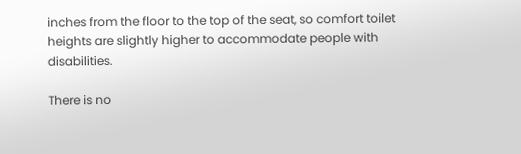inches from the floor to the top of the seat, so comfort toilet heights are slightly higher to accommodate people with disabilities.

There is no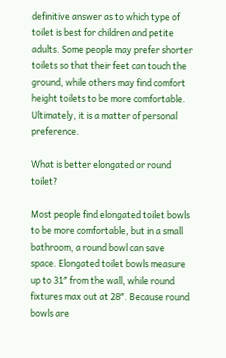definitive answer as to which type of toilet is best for children and petite adults. Some people may prefer shorter toilets so that their feet can touch the ground, while others may find comfort height toilets to be more comfortable. Ultimately, it is a matter of personal preference.

What is better elongated or round toilet?

Most people find elongated toilet bowls to be more comfortable, but in a small bathroom, a round bowl can save space. Elongated toilet bowls measure up to 31″ from the wall, while round fixtures max out at 28″. Because round bowls are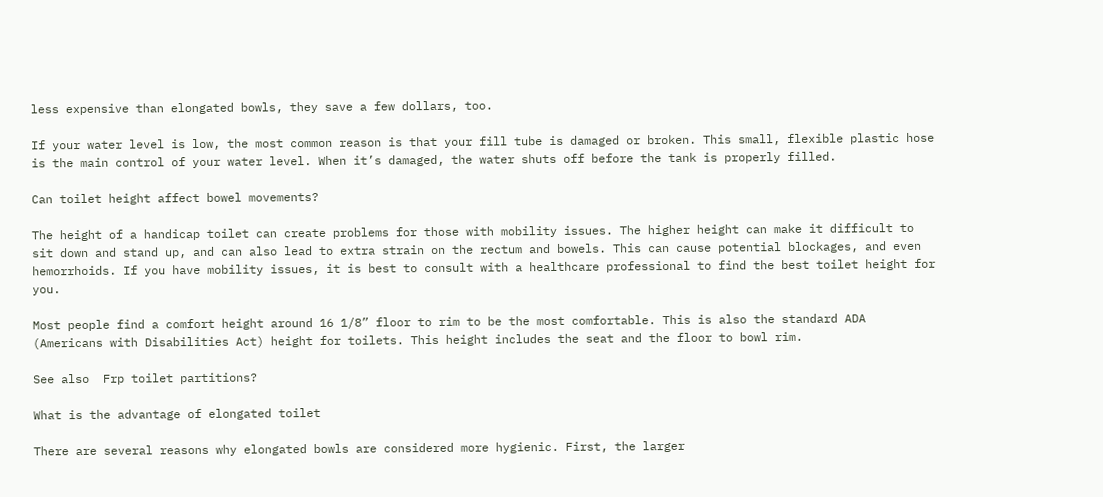less expensive than elongated bowls, they save a few dollars, too.

If your water level is low, the most common reason is that your fill tube is damaged or broken. This small, flexible plastic hose is the main control of your water level. When it’s damaged, the water shuts off before the tank is properly filled.

Can toilet height affect bowel movements?

The height of a handicap toilet can create problems for those with mobility issues. The higher height can make it difficult to sit down and stand up, and can also lead to extra strain on the rectum and bowels. This can cause potential blockages, and even hemorrhoids. If you have mobility issues, it is best to consult with a healthcare professional to find the best toilet height for you.

Most people find a comfort height around 16 1/8” floor to rim to be the most comfortable. This is also the standard ADA (Americans with Disabilities Act) height for toilets. This height includes the seat and the floor to bowl rim.

See also  Frp toilet partitions?

What is the advantage of elongated toilet

There are several reasons why elongated bowls are considered more hygienic. First, the larger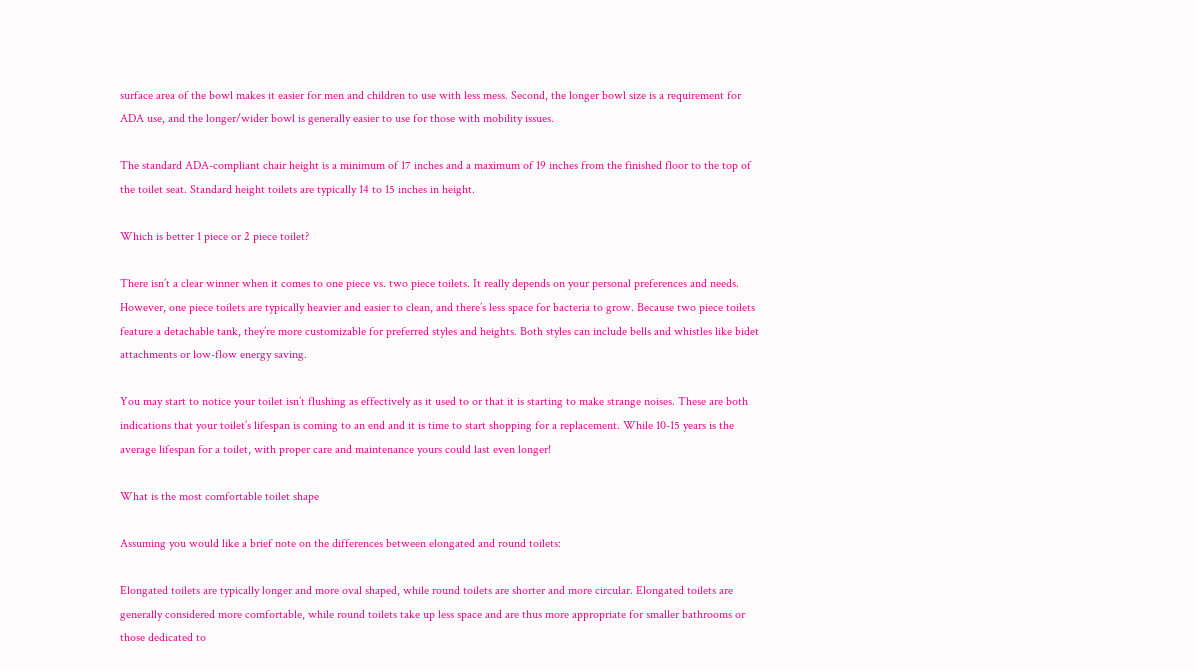surface area of the bowl makes it easier for men and children to use with less mess. Second, the longer bowl size is a requirement for ADA use, and the longer/wider bowl is generally easier to use for those with mobility issues.

The standard ADA-compliant chair height is a minimum of 17 inches and a maximum of 19 inches from the finished floor to the top of the toilet seat. Standard height toilets are typically 14 to 15 inches in height.

Which is better 1 piece or 2 piece toilet?

There isn’t a clear winner when it comes to one piece vs. two piece toilets. It really depends on your personal preferences and needs. However, one piece toilets are typically heavier and easier to clean, and there’s less space for bacteria to grow. Because two piece toilets feature a detachable tank, they’re more customizable for preferred styles and heights. Both styles can include bells and whistles like bidet attachments or low-flow energy saving.

You may start to notice your toilet isn’t flushing as effectively as it used to or that it is starting to make strange noises. These are both indications that your toilet’s lifespan is coming to an end and it is time to start shopping for a replacement. While 10-15 years is the average lifespan for a toilet, with proper care and maintenance yours could last even longer!

What is the most comfortable toilet shape

Assuming you would like a brief note on the differences between elongated and round toilets:

Elongated toilets are typically longer and more oval shaped, while round toilets are shorter and more circular. Elongated toilets are generally considered more comfortable, while round toilets take up less space and are thus more appropriate for smaller bathrooms or those dedicated to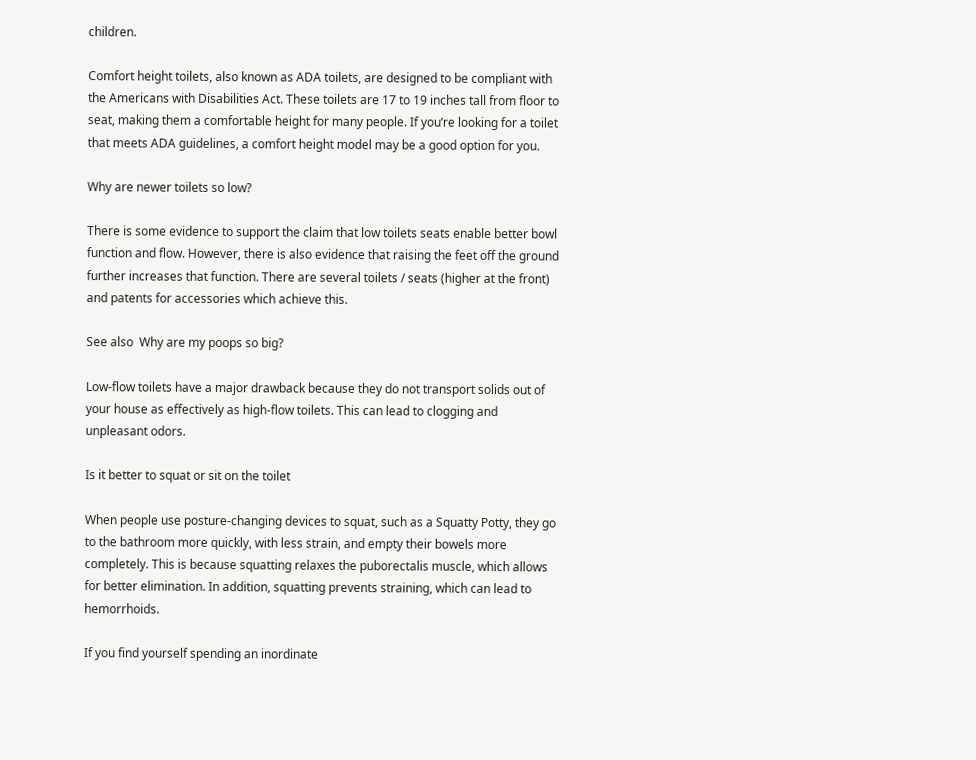children.

Comfort height toilets, also known as ADA toilets, are designed to be compliant with the Americans with Disabilities Act. These toilets are 17 to 19 inches tall from floor to seat, making them a comfortable height for many people. If you’re looking for a toilet that meets ADA guidelines, a comfort height model may be a good option for you.

Why are newer toilets so low?

There is some evidence to support the claim that low toilets seats enable better bowl function and flow. However, there is also evidence that raising the feet off the ground further increases that function. There are several toilets / seats (higher at the front) and patents for accessories which achieve this.

See also  Why are my poops so big?

Low-flow toilets have a major drawback because they do not transport solids out of your house as effectively as high-flow toilets. This can lead to clogging and unpleasant odors.

Is it better to squat or sit on the toilet

When people use posture-changing devices to squat, such as a Squatty Potty, they go to the bathroom more quickly, with less strain, and empty their bowels more completely. This is because squatting relaxes the puborectalis muscle, which allows for better elimination. In addition, squatting prevents straining, which can lead to hemorrhoids.

If you find yourself spending an inordinate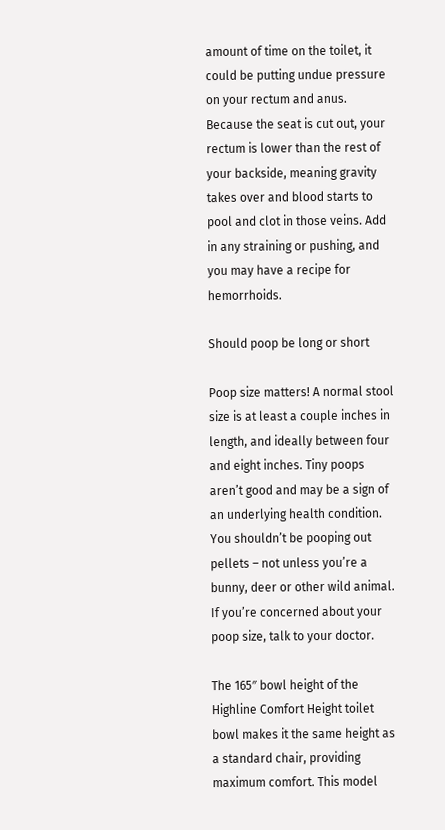amount of time on the toilet, it could be putting undue pressure on your rectum and anus. Because the seat is cut out, your rectum is lower than the rest of your backside, meaning gravity takes over and blood starts to pool and clot in those veins. Add in any straining or pushing, and you may have a recipe for hemorrhoids.

Should poop be long or short

Poop size matters! A normal stool size is at least a couple inches in length, and ideally between four and eight inches. Tiny poops aren’t good and may be a sign of an underlying health condition. You shouldn’t be pooping out pellets – not unless you’re a bunny, deer or other wild animal. If you’re concerned about your poop size, talk to your doctor.

The 165″ bowl height of the Highline Comfort Height toilet bowl makes it the same height as a standard chair, providing maximum comfort. This model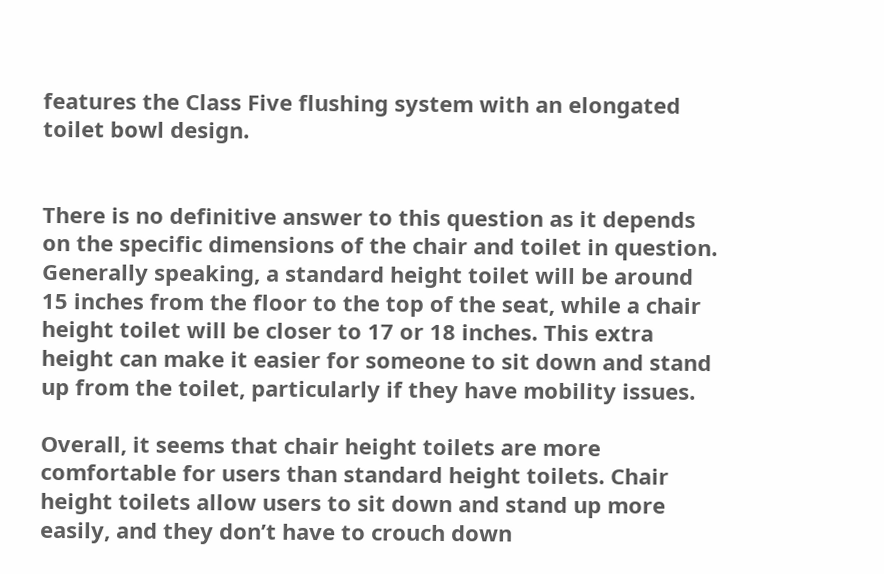features the Class Five flushing system with an elongated toilet bowl design.


There is no definitive answer to this question as it depends on the specific dimensions of the chair and toilet in question. Generally speaking, a standard height toilet will be around 15 inches from the floor to the top of the seat, while a chair height toilet will be closer to 17 or 18 inches. This extra height can make it easier for someone to sit down and stand up from the toilet, particularly if they have mobility issues.

Overall, it seems that chair height toilets are more comfortable for users than standard height toilets. Chair height toilets allow users to sit down and stand up more easily, and they don’t have to crouch down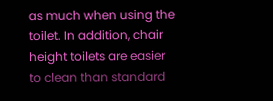as much when using the toilet. In addition, chair height toilets are easier to clean than standard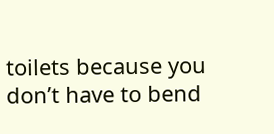toilets because you don’t have to bend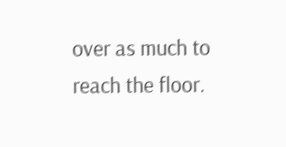over as much to reach the floor.